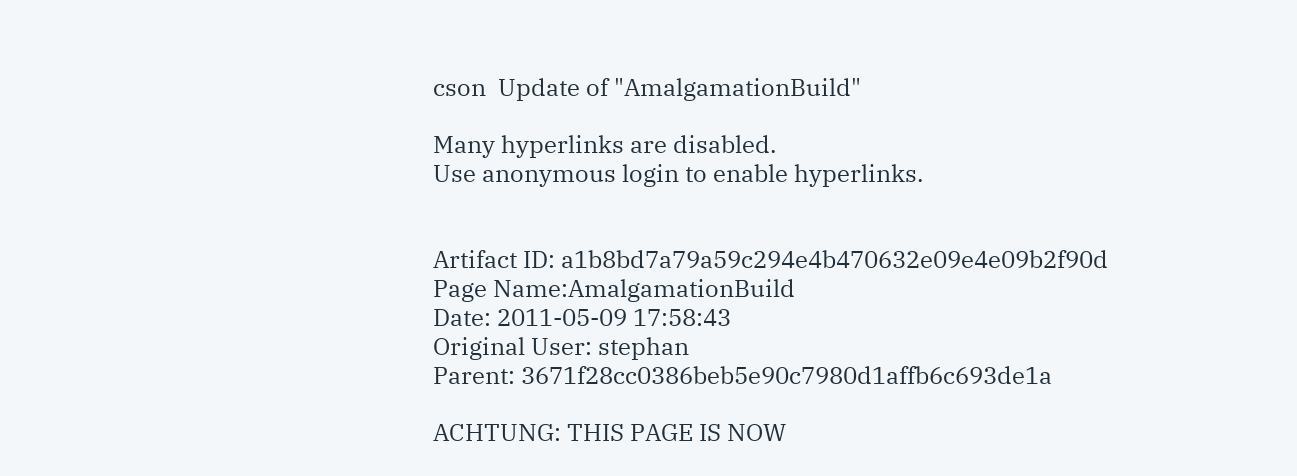cson  Update of "AmalgamationBuild"

Many hyperlinks are disabled.
Use anonymous login to enable hyperlinks.


Artifact ID: a1b8bd7a79a59c294e4b470632e09e4e09b2f90d
Page Name:AmalgamationBuild
Date: 2011-05-09 17:58:43
Original User: stephan
Parent: 3671f28cc0386beb5e90c7980d1affb6c693de1a

ACHTUNG: THIS PAGE IS NOW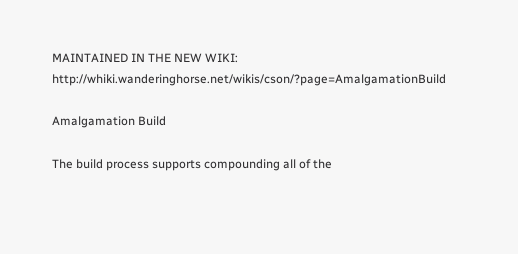MAINTAINED IN THE NEW WIKI: http://whiki.wanderinghorse.net/wikis/cson/?page=AmalgamationBuild

Amalgamation Build

The build process supports compounding all of the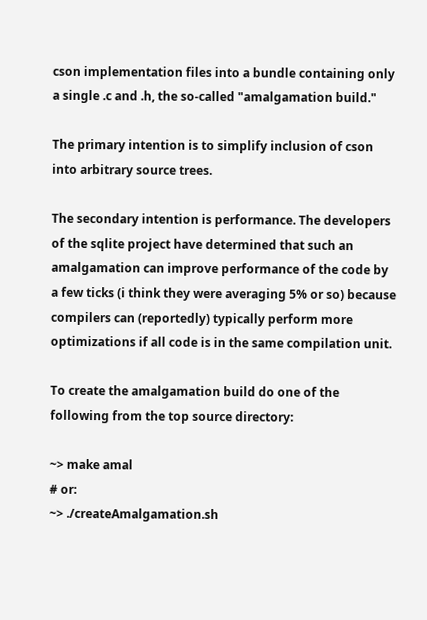cson implementation files into a bundle containing only a single .c and .h, the so-called "amalgamation build."

The primary intention is to simplify inclusion of cson into arbitrary source trees.

The secondary intention is performance. The developers of the sqlite project have determined that such an amalgamation can improve performance of the code by a few ticks (i think they were averaging 5% or so) because compilers can (reportedly) typically perform more optimizations if all code is in the same compilation unit.

To create the amalgamation build do one of the following from the top source directory:

~> make amal
# or:
~> ./createAmalgamation.sh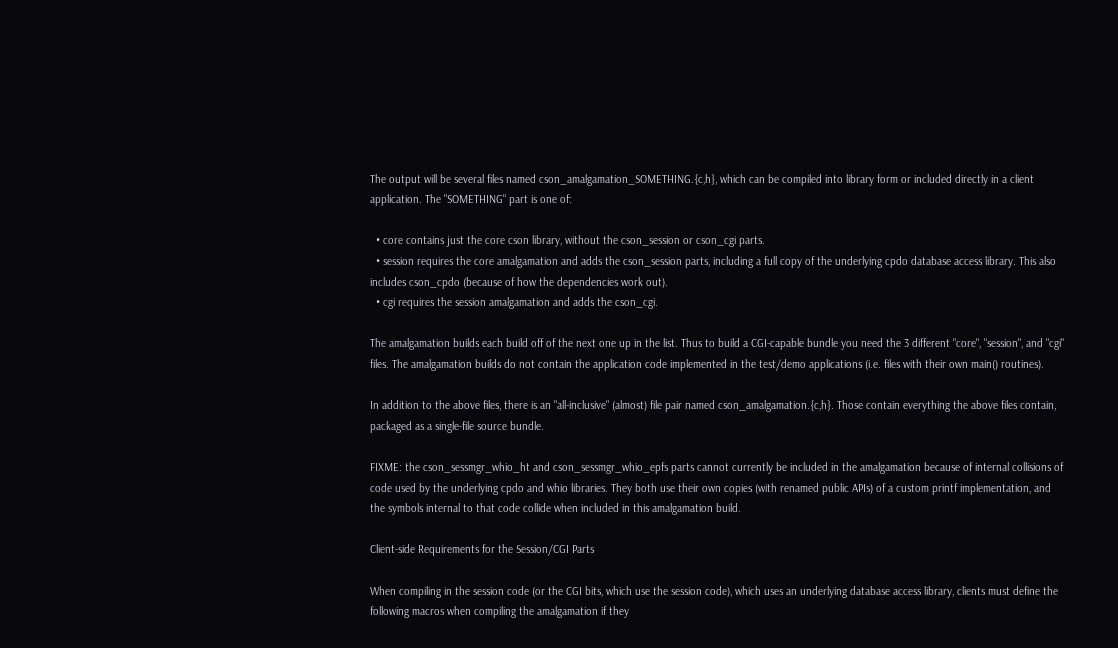The output will be several files named cson_amalgamation_SOMETHING.{c,h}, which can be compiled into library form or included directly in a client application. The "SOMETHING" part is one of:

  • core contains just the core cson library, without the cson_session or cson_cgi parts.
  • session requires the core amalgamation and adds the cson_session parts, including a full copy of the underlying cpdo database access library. This also includes cson_cpdo (because of how the dependencies work out).
  • cgi requires the session amalgamation and adds the cson_cgi.

The amalgamation builds each build off of the next one up in the list. Thus to build a CGI-capable bundle you need the 3 different "core", "session", and "cgi" files. The amalgamation builds do not contain the application code implemented in the test/demo applications (i.e. files with their own main() routines).

In addition to the above files, there is an "all-inclusive" (almost) file pair named cson_amalgamation.{c,h}. Those contain everything the above files contain, packaged as a single-file source bundle.

FIXME: the cson_sessmgr_whio_ht and cson_sessmgr_whio_epfs parts cannot currently be included in the amalgamation because of internal collisions of code used by the underlying cpdo and whio libraries. They both use their own copies (with renamed public APIs) of a custom printf implementation, and the symbols internal to that code collide when included in this amalgamation build.

Client-side Requirements for the Session/CGI Parts

When compiling in the session code (or the CGI bits, which use the session code), which uses an underlying database access library, clients must define the following macros when compiling the amalgamation if they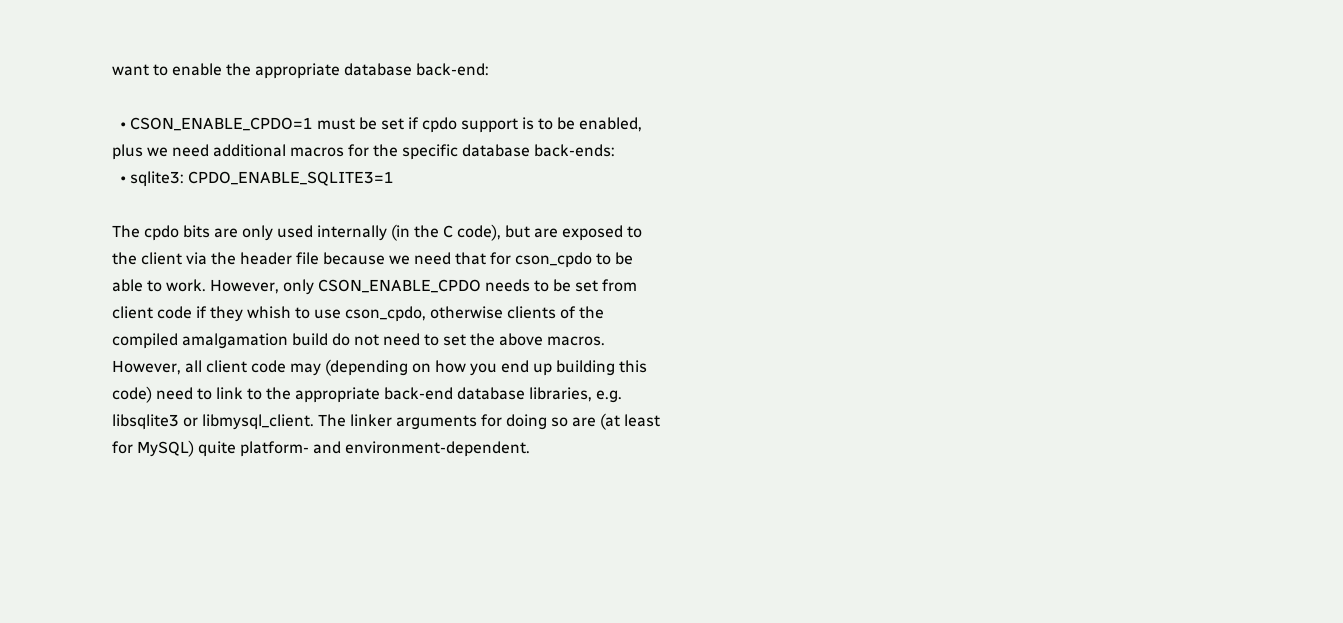want to enable the appropriate database back-end:

  • CSON_ENABLE_CPDO=1 must be set if cpdo support is to be enabled, plus we need additional macros for the specific database back-ends:
  • sqlite3: CPDO_ENABLE_SQLITE3=1

The cpdo bits are only used internally (in the C code), but are exposed to the client via the header file because we need that for cson_cpdo to be able to work. However, only CSON_ENABLE_CPDO needs to be set from client code if they whish to use cson_cpdo, otherwise clients of the compiled amalgamation build do not need to set the above macros. However, all client code may (depending on how you end up building this code) need to link to the appropriate back-end database libraries, e.g. libsqlite3 or libmysql_client. The linker arguments for doing so are (at least for MySQL) quite platform- and environment-dependent.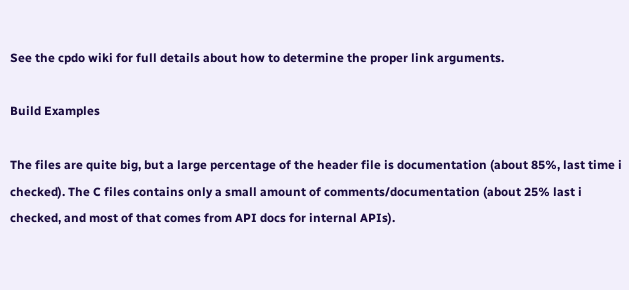See the cpdo wiki for full details about how to determine the proper link arguments.

Build Examples

The files are quite big, but a large percentage of the header file is documentation (about 85%, last time i checked). The C files contains only a small amount of comments/documentation (about 25% last i checked, and most of that comes from API docs for internal APIs).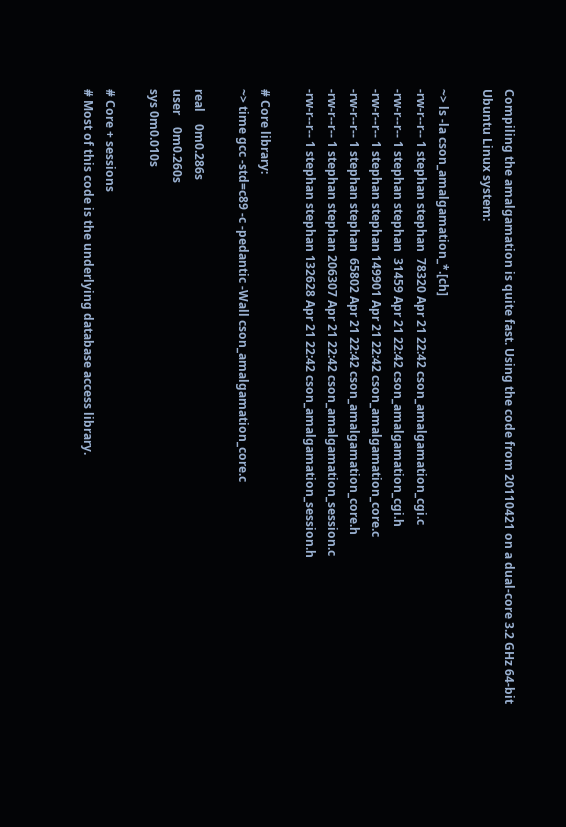Compiling the amalgamation is quite fast. Using the code from 20110421 on a dual-core 3.2 GHz 64-bit Ubuntu Linux system:

~> ls -la cson_amalgamation_*.[ch]
-rw-r--r-- 1 stephan stephan  78320 Apr 21 22:42 cson_amalgamation_cgi.c
-rw-r--r-- 1 stephan stephan  31459 Apr 21 22:42 cson_amalgamation_cgi.h
-rw-r--r-- 1 stephan stephan 149901 Apr 21 22:42 cson_amalgamation_core.c
-rw-r--r-- 1 stephan stephan  65802 Apr 21 22:42 cson_amalgamation_core.h
-rw-r--r-- 1 stephan stephan 206307 Apr 21 22:42 cson_amalgamation_session.c
-rw-r--r-- 1 stephan stephan 132628 Apr 21 22:42 cson_amalgamation_session.h

# Core library:
~> time gcc -std=c89 -c -pedantic -Wall cson_amalgamation_core.c

real    0m0.286s
user    0m0.260s
sys 0m0.010s

# Core + sessions
# Most of this code is the underlying database access library.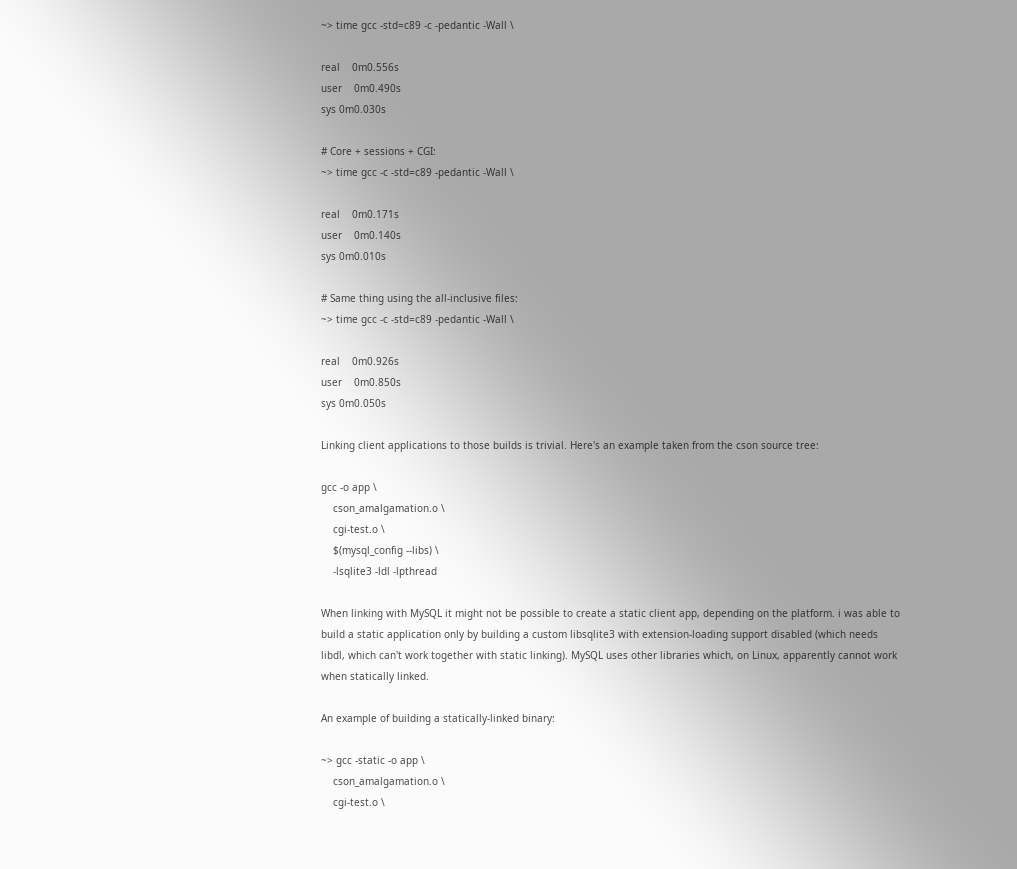~> time gcc -std=c89 -c -pedantic -Wall \

real    0m0.556s
user    0m0.490s
sys 0m0.030s

# Core + sessions + CGI:
~> time gcc -c -std=c89 -pedantic -Wall \

real    0m0.171s
user    0m0.140s
sys 0m0.010s

# Same thing using the all-inclusive files:
~> time gcc -c -std=c89 -pedantic -Wall \

real    0m0.926s
user    0m0.850s
sys 0m0.050s

Linking client applications to those builds is trivial. Here's an example taken from the cson source tree:

gcc -o app \
    cson_amalgamation.o \
    cgi-test.o \
    $(mysql_config --libs) \
    -lsqlite3 -ldl -lpthread

When linking with MySQL it might not be possible to create a static client app, depending on the platform. i was able to build a static application only by building a custom libsqlite3 with extension-loading support disabled (which needs libdl, which can't work together with static linking). MySQL uses other libraries which, on Linux, apparently cannot work when statically linked.

An example of building a statically-linked binary:

~> gcc -static -o app \
    cson_amalgamation.o \
    cgi-test.o \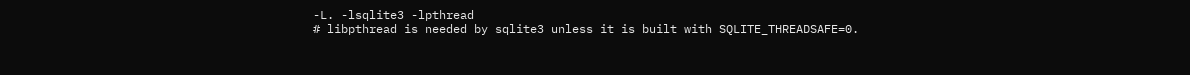-L. -lsqlite3 -lpthread
# libpthread is needed by sqlite3 unless it is built with SQLITE_THREADSAFE=0.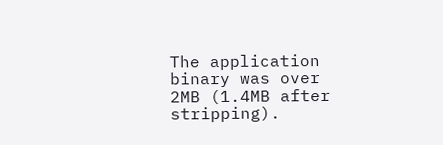The application binary was over 2MB (1.4MB after stripping).